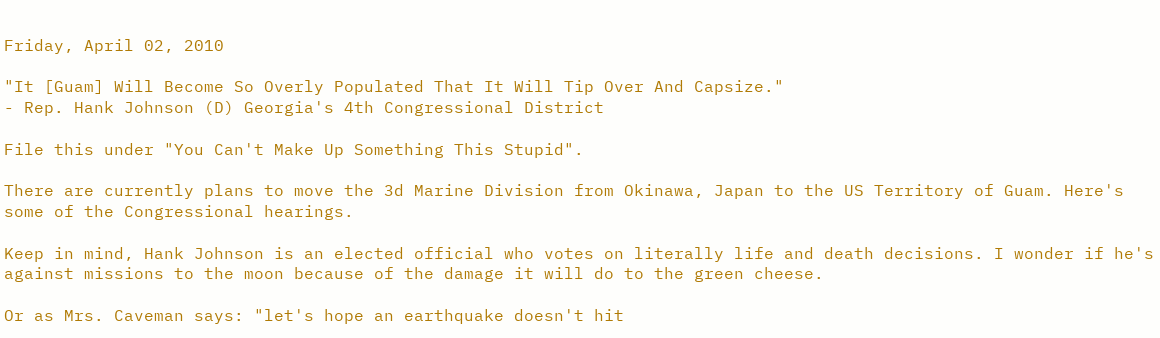Friday, April 02, 2010

"It [Guam] Will Become So Overly Populated That It Will Tip Over And Capsize."
- Rep. Hank Johnson (D) Georgia's 4th Congressional District

File this under "You Can't Make Up Something This Stupid".

There are currently plans to move the 3d Marine Division from Okinawa, Japan to the US Territory of Guam. Here's some of the Congressional hearings.

Keep in mind, Hank Johnson is an elected official who votes on literally life and death decisions. I wonder if he's against missions to the moon because of the damage it will do to the green cheese.

Or as Mrs. Caveman says: "let's hope an earthquake doesn't hit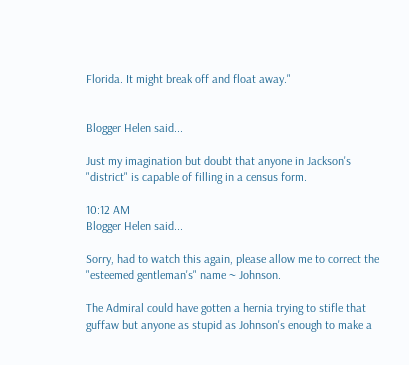Florida. It might break off and float away."


Blogger Helen said...

Just my imagination but doubt that anyone in Jackson's "district" is capable of filling in a census form.

10:12 AM
Blogger Helen said...

Sorry, had to watch this again, please allow me to correct the "esteemed gentleman's" name ~ Johnson.

The Admiral could have gotten a hernia trying to stifle that guffaw but anyone as stupid as Johnson's enough to make a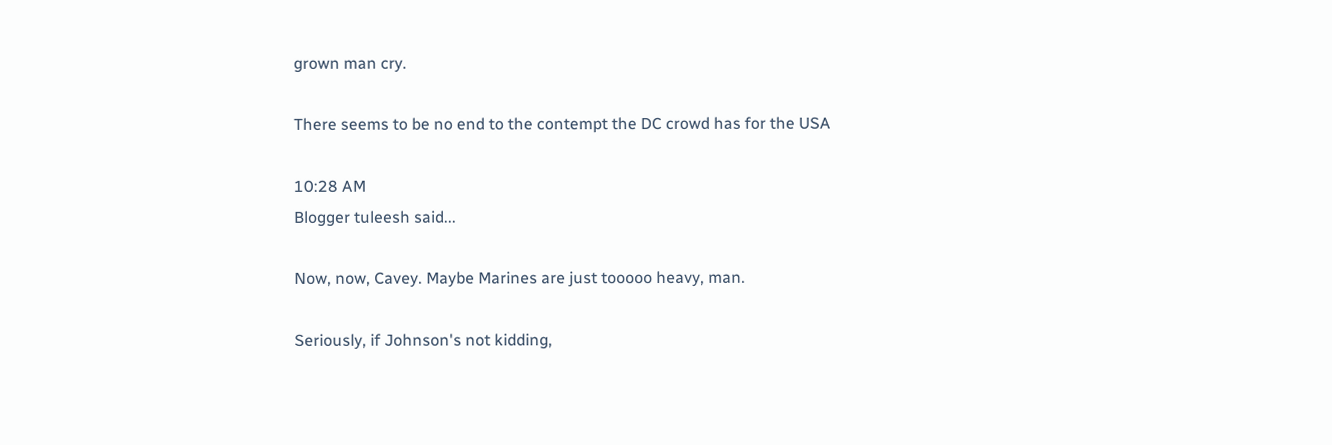grown man cry.

There seems to be no end to the contempt the DC crowd has for the USA

10:28 AM
Blogger tuleesh said...

Now, now, Cavey. Maybe Marines are just tooooo heavy, man.

Seriously, if Johnson's not kidding,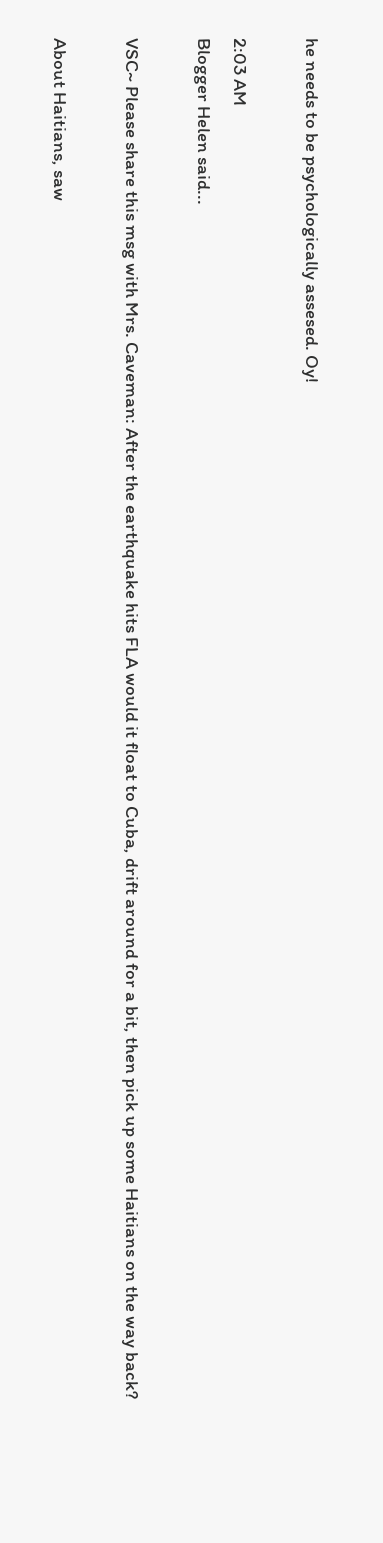he needs to be psychologically assesed. Oy!

2:03 AM
Blogger Helen said...

VSC~ Please share this msg with Mrs. Caveman: After the earthquake hits FLA would it float to Cuba, drift around for a bit, then pick up some Haitians on the way back?

About Haitians, saw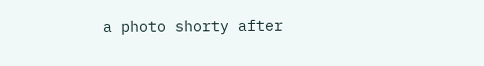a photo shorty after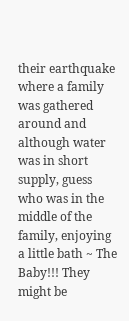their earthquake where a family was gathered around and although water was in short supply, guess who was in the middle of the family, enjoying a little bath ~ The Baby!!! They might be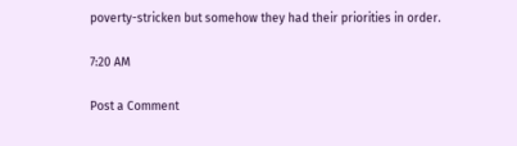poverty-stricken but somehow they had their priorities in order.

7:20 AM

Post a Comment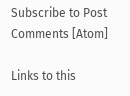Subscribe to Post Comments [Atom]

Links to this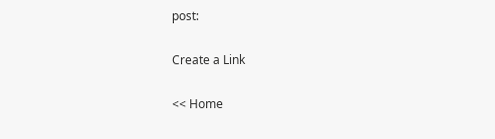post:

Create a Link

<< Home